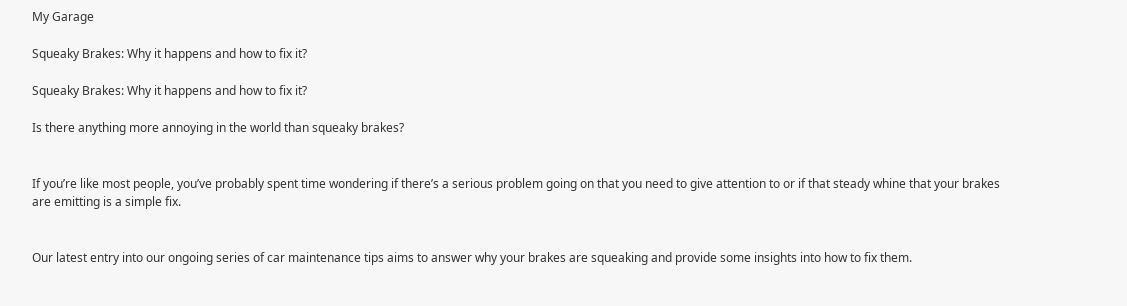My Garage

Squeaky Brakes: Why it happens and how to fix it?

Squeaky Brakes: Why it happens and how to fix it?

Is there anything more annoying in the world than squeaky brakes?


If you’re like most people, you’ve probably spent time wondering if there’s a serious problem going on that you need to give attention to or if that steady whine that your brakes are emitting is a simple fix.


Our latest entry into our ongoing series of car maintenance tips aims to answer why your brakes are squeaking and provide some insights into how to fix them.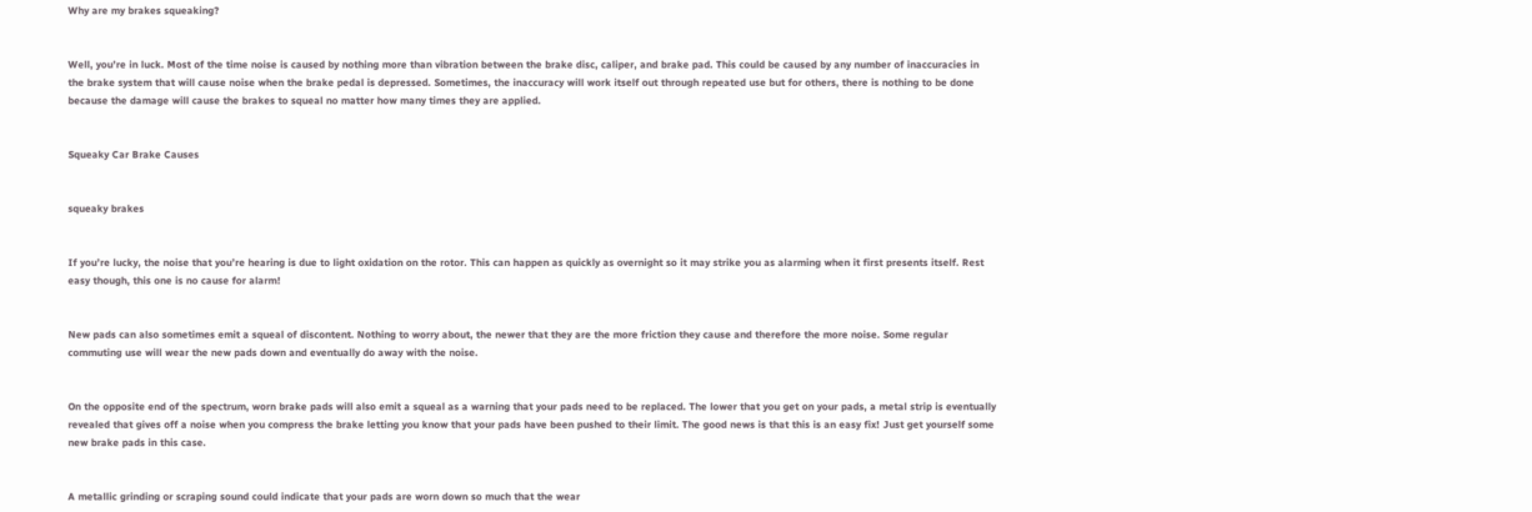Why are my brakes squeaking?


Well, you’re in luck. Most of the time noise is caused by nothing more than vibration between the brake disc, caliper, and brake pad. This could be caused by any number of inaccuracies in the brake system that will cause noise when the brake pedal is depressed. Sometimes, the inaccuracy will work itself out through repeated use but for others, there is nothing to be done because the damage will cause the brakes to squeal no matter how many times they are applied.


Squeaky Car Brake Causes


squeaky brakes


If you’re lucky, the noise that you’re hearing is due to light oxidation on the rotor. This can happen as quickly as overnight so it may strike you as alarming when it first presents itself. Rest easy though, this one is no cause for alarm!


New pads can also sometimes emit a squeal of discontent. Nothing to worry about, the newer that they are the more friction they cause and therefore the more noise. Some regular commuting use will wear the new pads down and eventually do away with the noise.


On the opposite end of the spectrum, worn brake pads will also emit a squeal as a warning that your pads need to be replaced. The lower that you get on your pads, a metal strip is eventually revealed that gives off a noise when you compress the brake letting you know that your pads have been pushed to their limit. The good news is that this is an easy fix! Just get yourself some new brake pads in this case.


A metallic grinding or scraping sound could indicate that your pads are worn down so much that the wear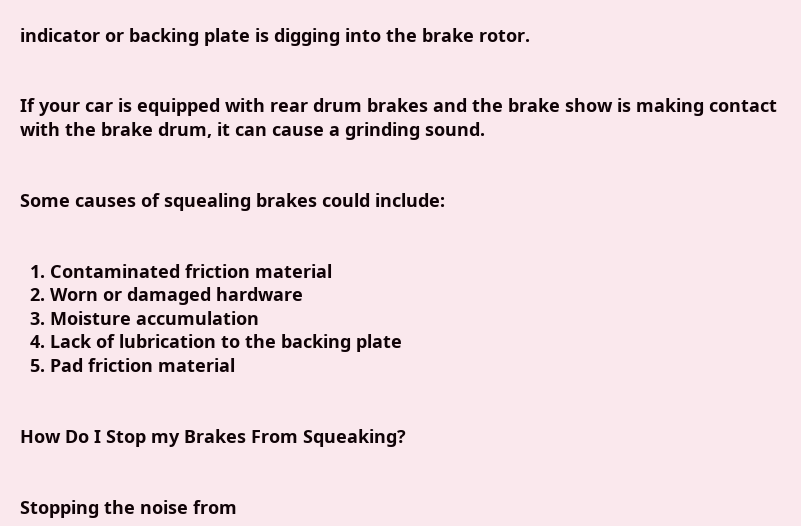indicator or backing plate is digging into the brake rotor.


If your car is equipped with rear drum brakes and the brake show is making contact with the brake drum, it can cause a grinding sound.


Some causes of squealing brakes could include:


  1. Contaminated friction material
  2. Worn or damaged hardware
  3. Moisture accumulation
  4. Lack of lubrication to the backing plate
  5. Pad friction material


How Do I Stop my Brakes From Squeaking?


Stopping the noise from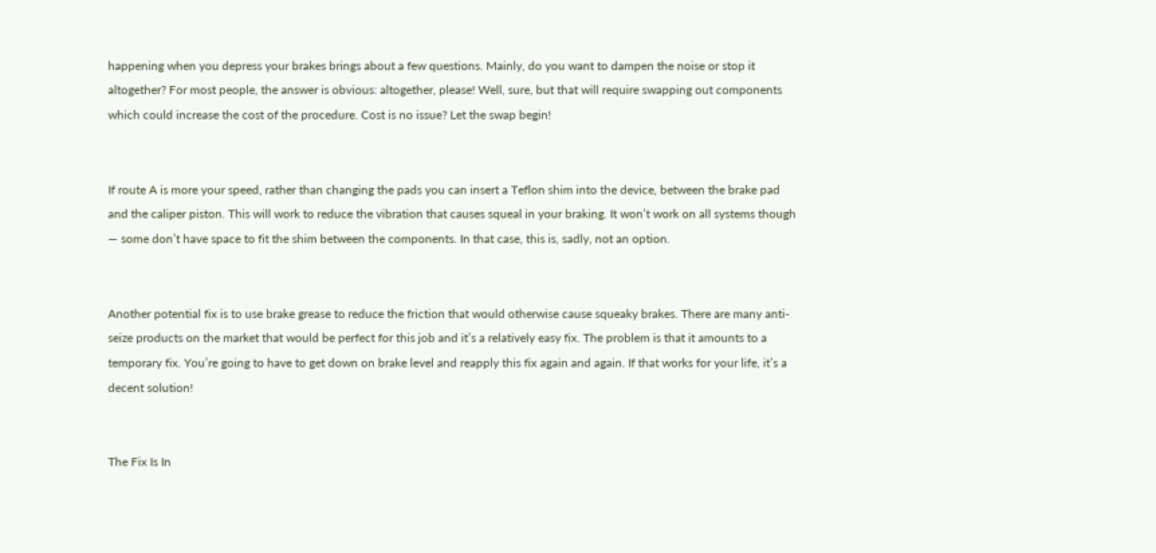happening when you depress your brakes brings about a few questions. Mainly, do you want to dampen the noise or stop it altogether? For most people, the answer is obvious: altogether, please! Well, sure, but that will require swapping out components which could increase the cost of the procedure. Cost is no issue? Let the swap begin!


If route A is more your speed, rather than changing the pads you can insert a Teflon shim into the device, between the brake pad and the caliper piston. This will work to reduce the vibration that causes squeal in your braking. It won’t work on all systems though — some don’t have space to fit the shim between the components. In that case, this is, sadly, not an option.


Another potential fix is to use brake grease to reduce the friction that would otherwise cause squeaky brakes. There are many anti-seize products on the market that would be perfect for this job and it’s a relatively easy fix. The problem is that it amounts to a temporary fix. You’re going to have to get down on brake level and reapply this fix again and again. If that works for your life, it’s a decent solution!


The Fix Is In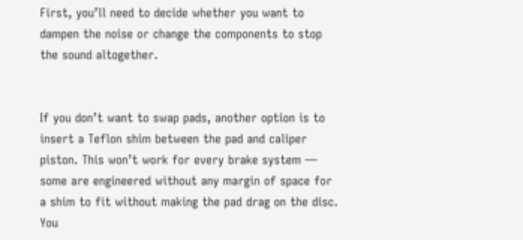First, you’ll need to decide whether you want to dampen the noise or change the components to stop the sound altogether.


If you don’t want to swap pads, another option is to insert a Teflon shim between the pad and caliper piston. This won’t work for every brake system — some are engineered without any margin of space for a shim to fit without making the pad drag on the disc. You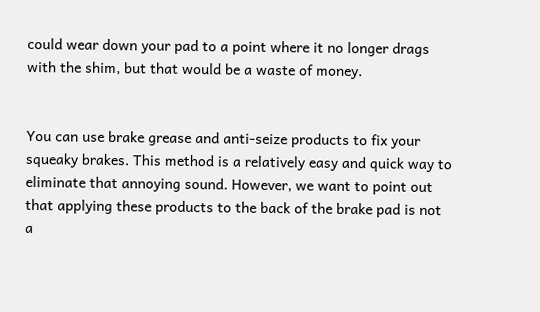could wear down your pad to a point where it no longer drags with the shim, but that would be a waste of money.


You can use brake grease and anti-seize products to fix your squeaky brakes. This method is a relatively easy and quick way to eliminate that annoying sound. However, we want to point out that applying these products to the back of the brake pad is not a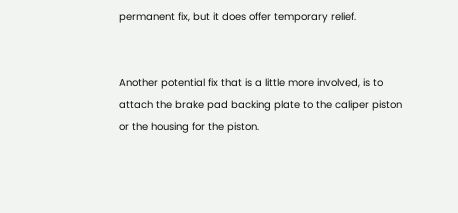permanent fix, but it does offer temporary relief.


Another potential fix that is a little more involved, is to attach the brake pad backing plate to the caliper piston or the housing for the piston.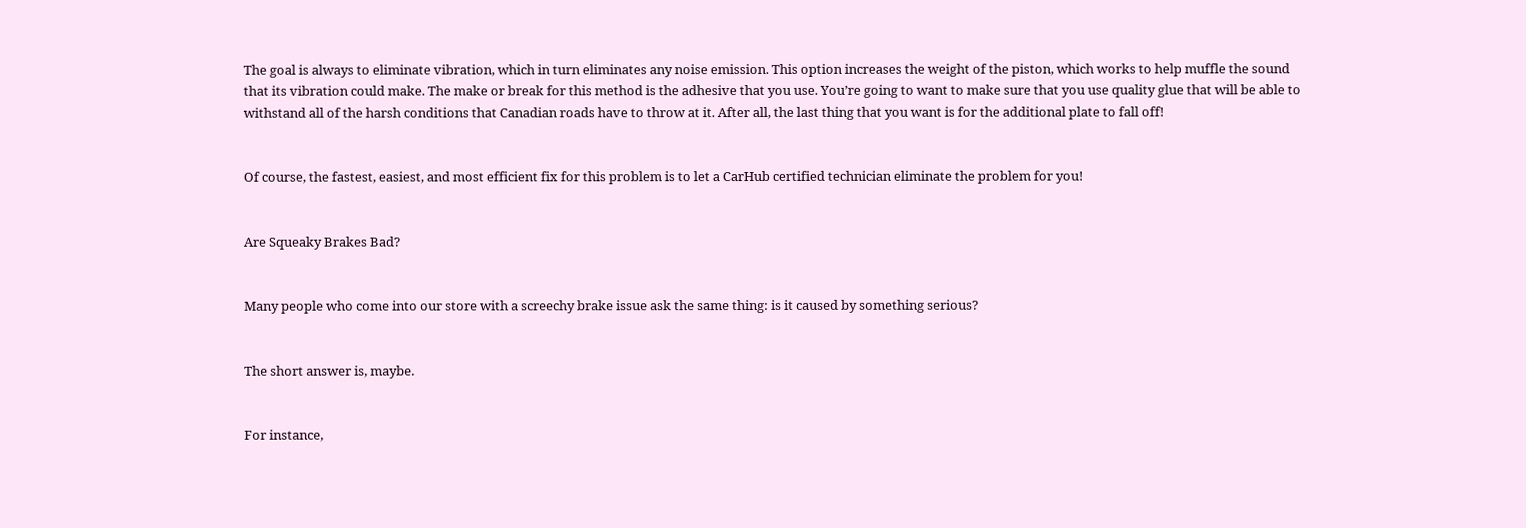The goal is always to eliminate vibration, which in turn eliminates any noise emission. This option increases the weight of the piston, which works to help muffle the sound that its vibration could make. The make or break for this method is the adhesive that you use. You’re going to want to make sure that you use quality glue that will be able to withstand all of the harsh conditions that Canadian roads have to throw at it. After all, the last thing that you want is for the additional plate to fall off!


Of course, the fastest, easiest, and most efficient fix for this problem is to let a CarHub certified technician eliminate the problem for you!


Are Squeaky Brakes Bad?


Many people who come into our store with a screechy brake issue ask the same thing: is it caused by something serious?


The short answer is, maybe.


For instance,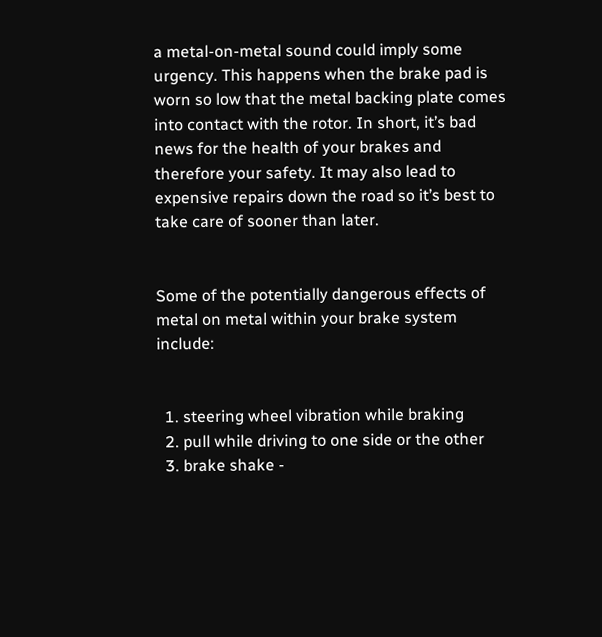a metal-on-metal sound could imply some urgency. This happens when the brake pad is worn so low that the metal backing plate comes into contact with the rotor. In short, it’s bad news for the health of your brakes and therefore your safety. It may also lead to expensive repairs down the road so it’s best to take care of sooner than later.


Some of the potentially dangerous effects of metal on metal within your brake system include:


  1. steering wheel vibration while braking
  2. pull while driving to one side or the other
  3. brake shake -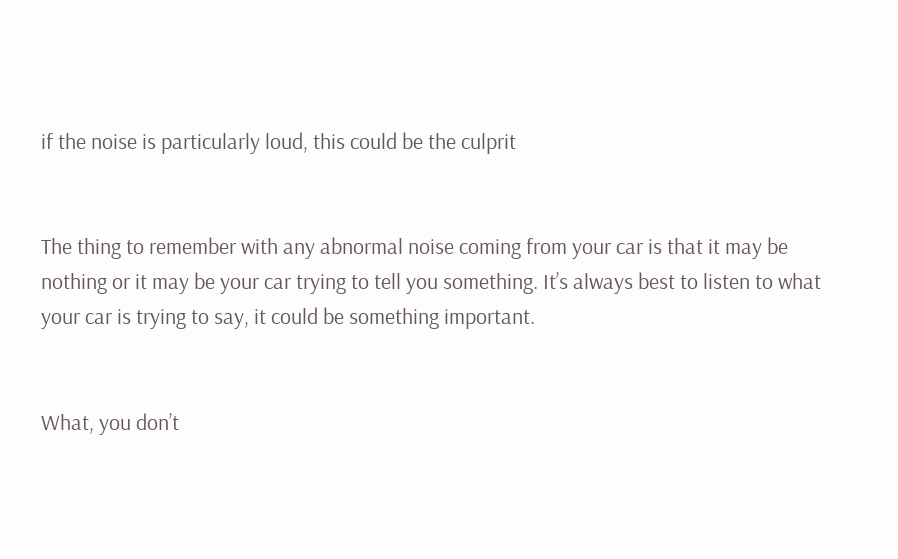if the noise is particularly loud, this could be the culprit


The thing to remember with any abnormal noise coming from your car is that it may be nothing or it may be your car trying to tell you something. It’s always best to listen to what your car is trying to say, it could be something important.


What, you don’t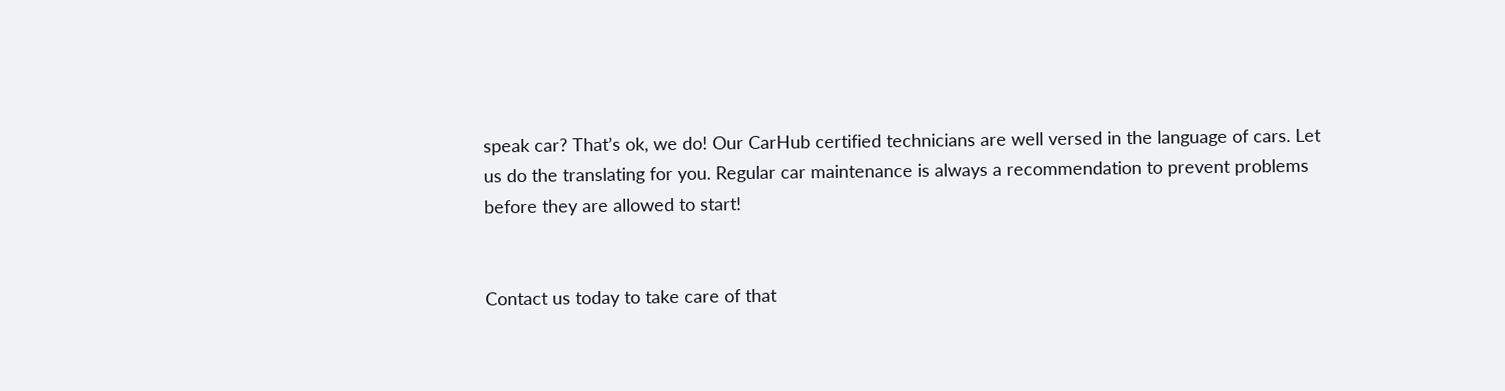speak car? That’s ok, we do! Our CarHub certified technicians are well versed in the language of cars. Let us do the translating for you. Regular car maintenance is always a recommendation to prevent problems before they are allowed to start!


Contact us today to take care of that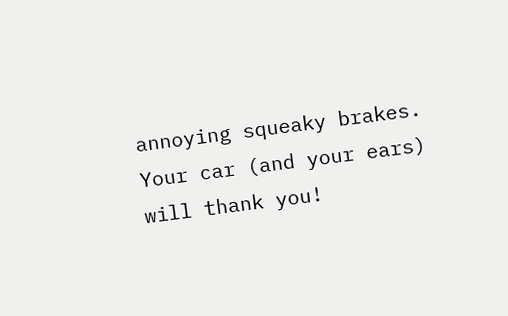annoying squeaky brakes. Your car (and your ears) will thank you!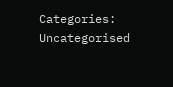Categories: Uncategorised